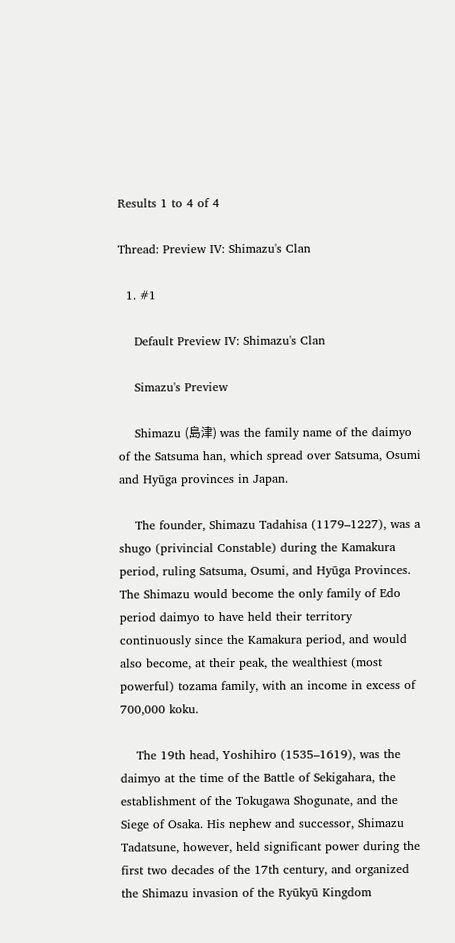Results 1 to 4 of 4

Thread: Preview IV: Shimazu's Clan

  1. #1

    Default Preview IV: Shimazu's Clan

    Simazu's Preview

    Shimazu (島津) was the family name of the daimyo of the Satsuma han, which spread over Satsuma, Osumi and Hyūga provinces in Japan.

    The founder, Shimazu Tadahisa (1179–1227), was a shugo (privincial Constable) during the Kamakura period, ruling Satsuma, Osumi, and Hyūga Provinces. The Shimazu would become the only family of Edo period daimyo to have held their territory continuously since the Kamakura period, and would also become, at their peak, the wealthiest (most powerful) tozama family, with an income in excess of 700,000 koku.

    The 19th head, Yoshihiro (1535–1619), was the daimyo at the time of the Battle of Sekigahara, the establishment of the Tokugawa Shogunate, and the Siege of Osaka. His nephew and successor, Shimazu Tadatsune, however, held significant power during the first two decades of the 17th century, and organized the Shimazu invasion of the Ryūkyū Kingdom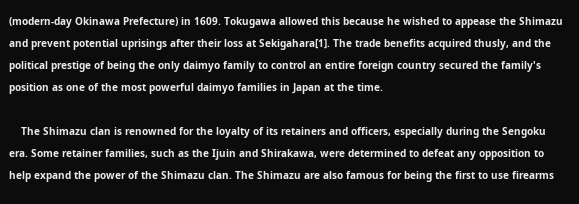(modern-day Okinawa Prefecture) in 1609. Tokugawa allowed this because he wished to appease the Shimazu and prevent potential uprisings after their loss at Sekigahara[1]. The trade benefits acquired thusly, and the political prestige of being the only daimyo family to control an entire foreign country secured the family's position as one of the most powerful daimyo families in Japan at the time.

    The Shimazu clan is renowned for the loyalty of its retainers and officers, especially during the Sengoku era. Some retainer families, such as the Ijuin and Shirakawa, were determined to defeat any opposition to help expand the power of the Shimazu clan. The Shimazu are also famous for being the first to use firearms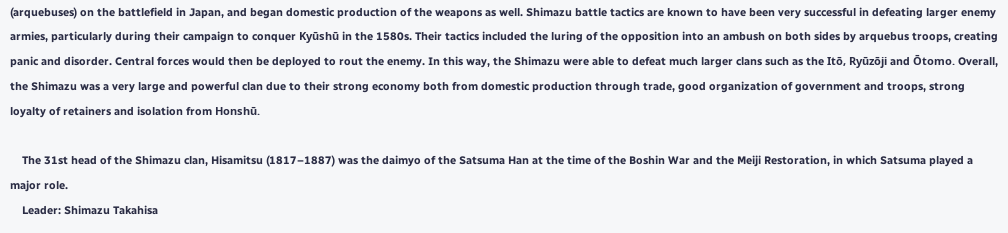(arquebuses) on the battlefield in Japan, and began domestic production of the weapons as well. Shimazu battle tactics are known to have been very successful in defeating larger enemy armies, particularly during their campaign to conquer Kyūshū in the 1580s. Their tactics included the luring of the opposition into an ambush on both sides by arquebus troops, creating panic and disorder. Central forces would then be deployed to rout the enemy. In this way, the Shimazu were able to defeat much larger clans such as the Itō, Ryūzōji and Ōtomo. Overall, the Shimazu was a very large and powerful clan due to their strong economy both from domestic production through trade, good organization of government and troops, strong loyalty of retainers and isolation from Honshū.

    The 31st head of the Shimazu clan, Hisamitsu (1817–1887) was the daimyo of the Satsuma Han at the time of the Boshin War and the Meiji Restoration, in which Satsuma played a major role.
    Leader: Shimazu Takahisa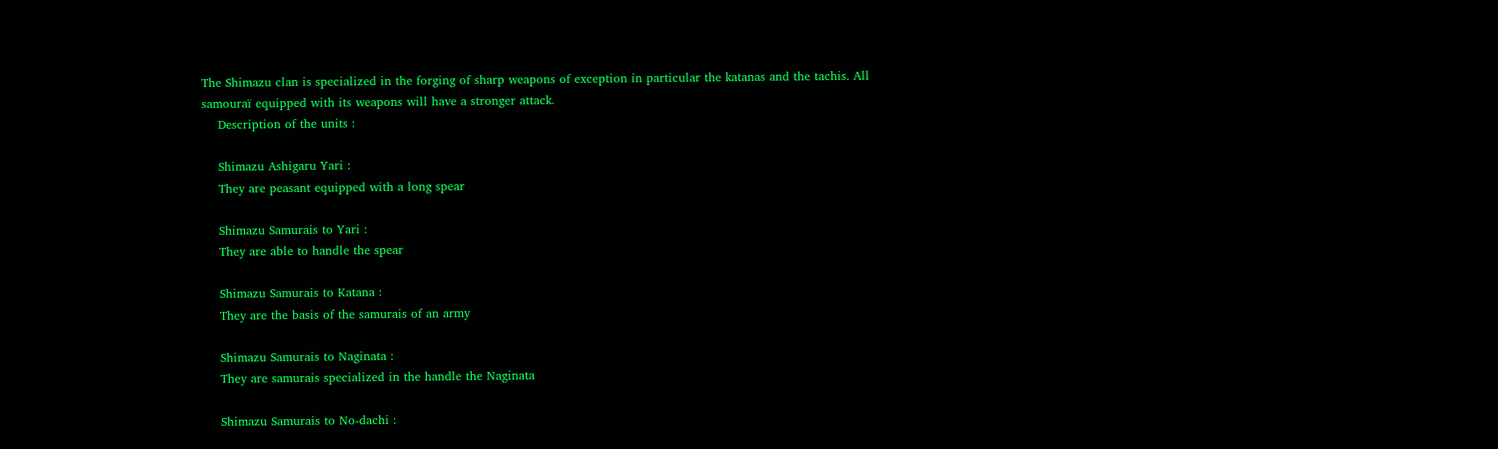The Shimazu clan is specialized in the forging of sharp weapons of exception in particular the katanas and the tachis. All samouraï equipped with its weapons will have a stronger attack.
    Description of the units :

    Shimazu Ashigaru Yari :
    They are peasant equipped with a long spear

    Shimazu Samurais to Yari :
    They are able to handle the spear

    Shimazu Samurais to Katana :
    They are the basis of the samurais of an army

    Shimazu Samurais to Naginata :
    They are samurais specialized in the handle the Naginata

    Shimazu Samurais to No-dachi :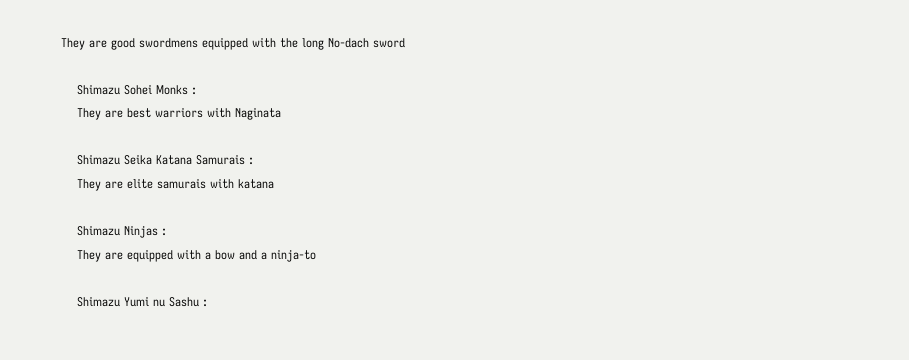They are good swordmens equipped with the long No-dach sword

    Shimazu Sohei Monks :
    They are best warriors with Naginata

    Shimazu Seika Katana Samurais :
    They are elite samurais with katana

    Shimazu Ninjas :
    They are equipped with a bow and a ninja-to

    Shimazu Yumi nu Sashu :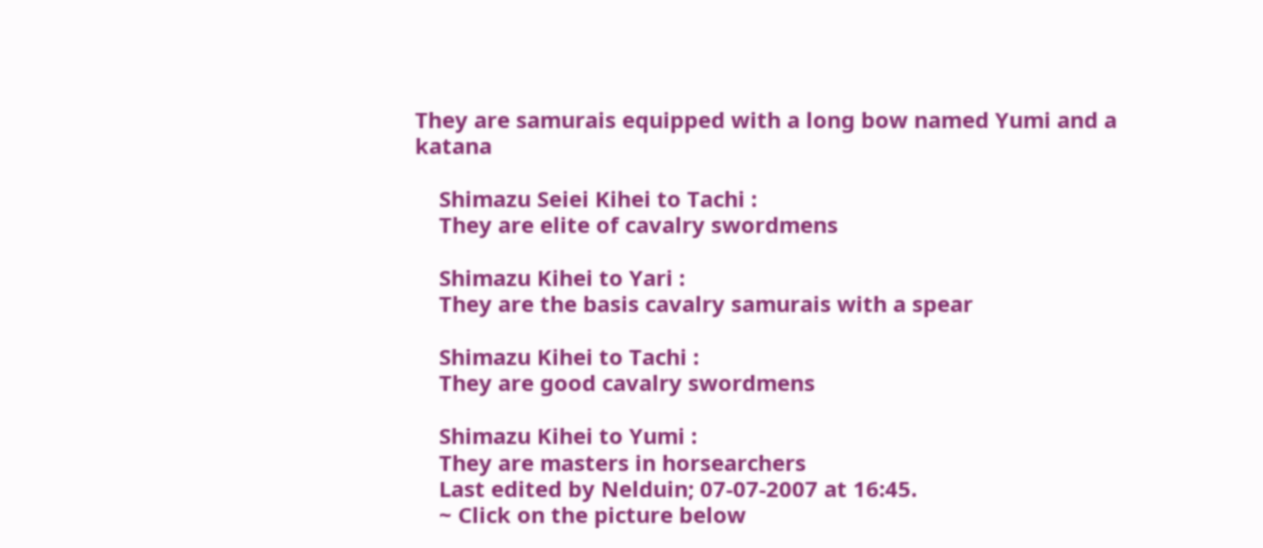They are samurais equipped with a long bow named Yumi and a katana

    Shimazu Seiei Kihei to Tachi :
    They are elite of cavalry swordmens

    Shimazu Kihei to Yari :
    They are the basis cavalry samurais with a spear

    Shimazu Kihei to Tachi :
    They are good cavalry swordmens

    Shimazu Kihei to Yumi :
    They are masters in horsearchers
    Last edited by Nelduin; 07-07-2007 at 16:45.
    ~ Click on the picture below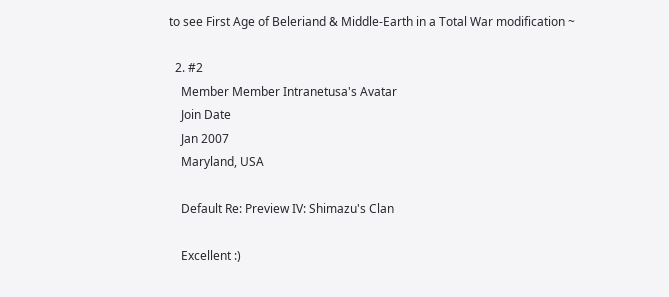to see First Age of Beleriand & Middle-Earth in a Total War modification ~

  2. #2
    Member Member Intranetusa's Avatar
    Join Date
    Jan 2007
    Maryland, USA

    Default Re: Preview IV: Shimazu's Clan

    Excellent :)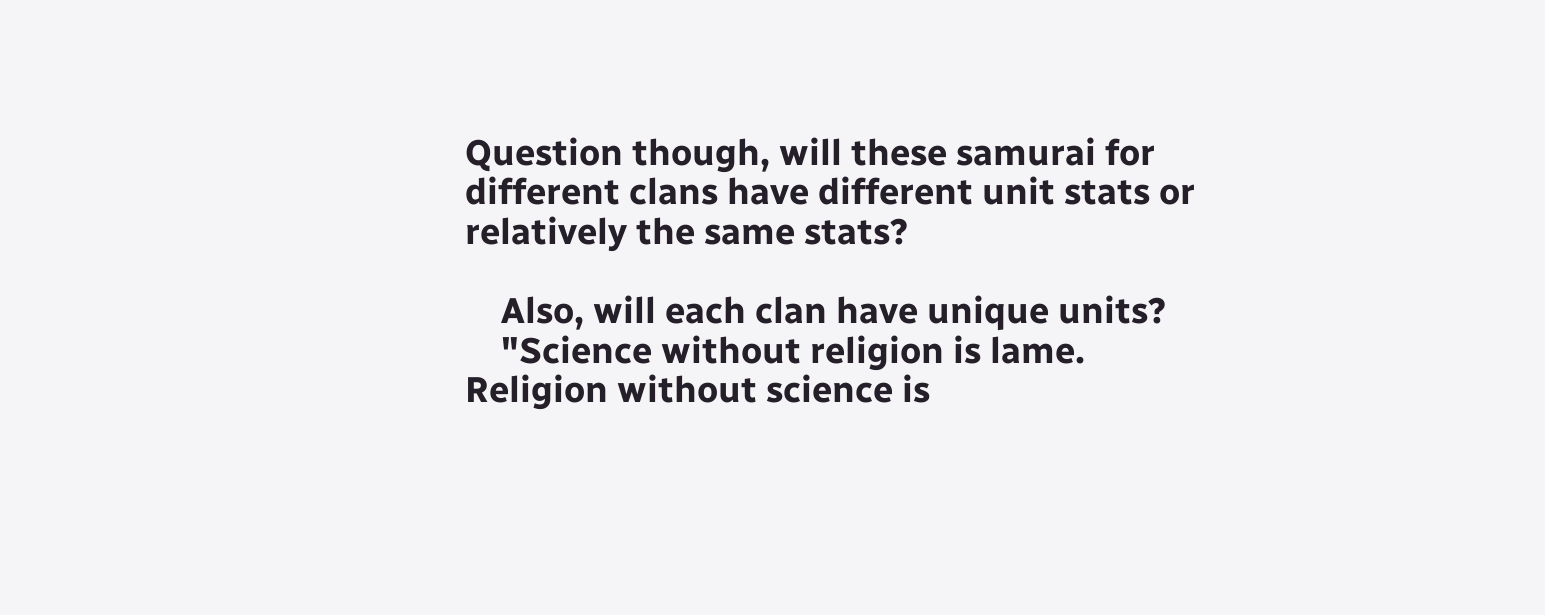Question though, will these samurai for different clans have different unit stats or relatively the same stats?

    Also, will each clan have unique units?
    "Science without religion is lame. Religion without science is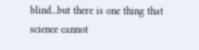blind...but there is one thing that science cannot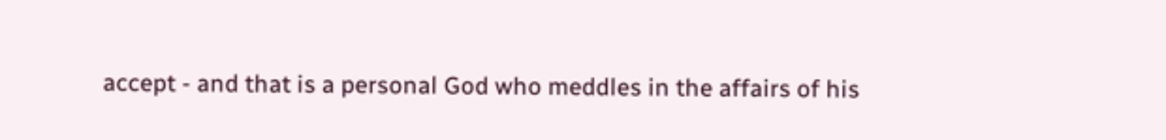accept - and that is a personal God who meddles in the affairs of his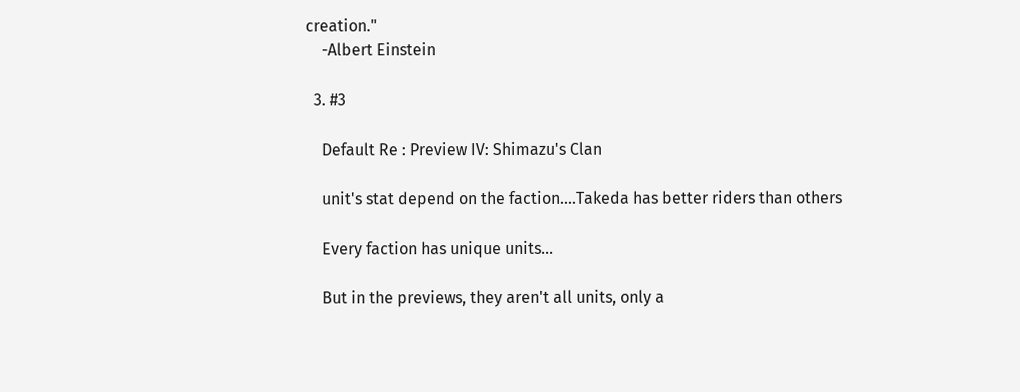creation."
    -Albert Einstein

  3. #3

    Default Re : Preview IV: Shimazu's Clan

    unit's stat depend on the faction....Takeda has better riders than others

    Every faction has unique units...

    But in the previews, they aren't all units, only a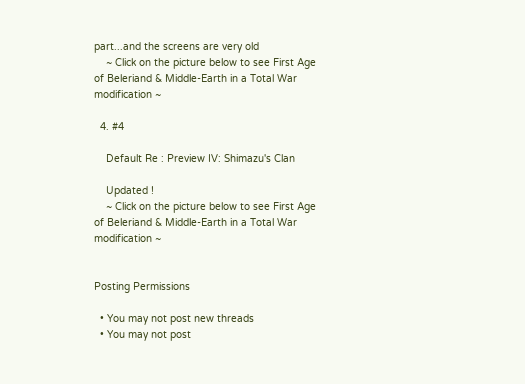part...and the screens are very old
    ~ Click on the picture below to see First Age of Beleriand & Middle-Earth in a Total War modification ~

  4. #4

    Default Re : Preview IV: Shimazu's Clan

    Updated !
    ~ Click on the picture below to see First Age of Beleriand & Middle-Earth in a Total War modification ~


Posting Permissions

  • You may not post new threads
  • You may not post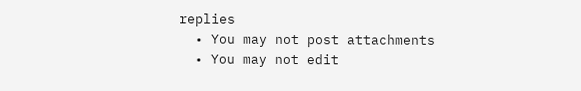replies
  • You may not post attachments
  • You may not edit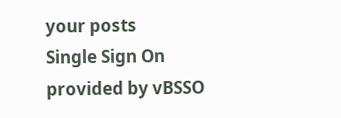your posts
Single Sign On provided by vBSSO